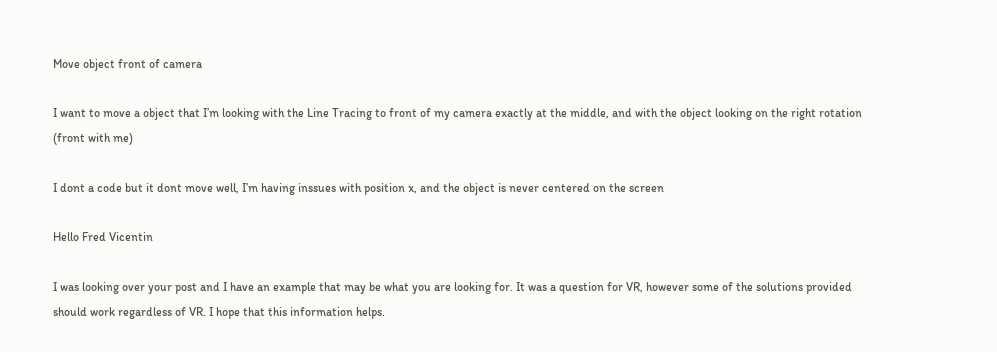Move object front of camera

I want to move a object that I’m looking with the Line Tracing to front of my camera exactly at the middle, and with the object looking on the right rotation (front with me)

I dont a code but it dont move well, I’m having inssues with position x, and the object is never centered on the screen

Hello Fred Vicentin

I was looking over your post and I have an example that may be what you are looking for. It was a question for VR, however some of the solutions provided should work regardless of VR. I hope that this information helps.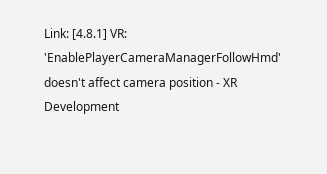Link: [4.8.1] VR: 'EnablePlayerCameraManagerFollowHmd' doesn't affect camera position - XR Development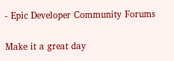- Epic Developer Community Forums

Make it a great day